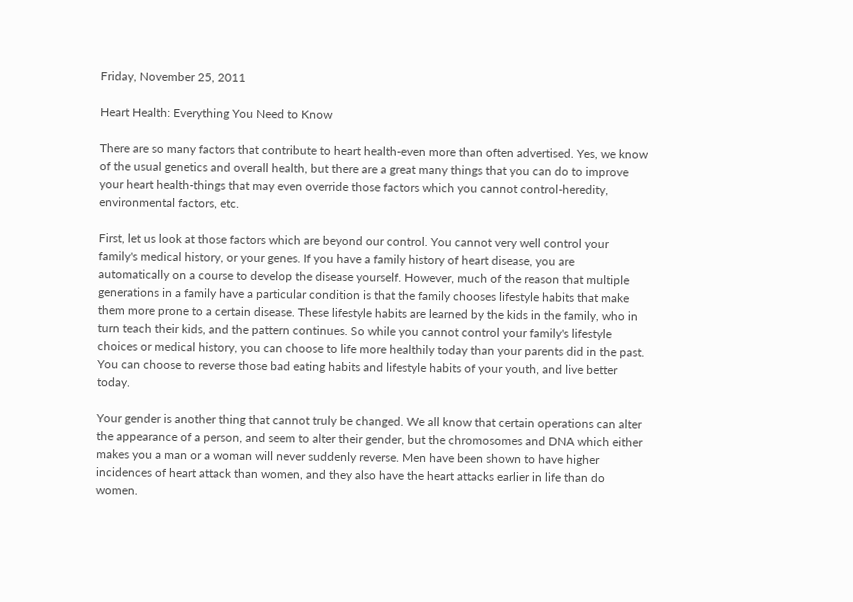Friday, November 25, 2011

Heart Health: Everything You Need to Know

There are so many factors that contribute to heart health-even more than often advertised. Yes, we know of the usual genetics and overall health, but there are a great many things that you can do to improve your heart health-things that may even override those factors which you cannot control-heredity, environmental factors, etc.

First, let us look at those factors which are beyond our control. You cannot very well control your family's medical history, or your genes. If you have a family history of heart disease, you are automatically on a course to develop the disease yourself. However, much of the reason that multiple generations in a family have a particular condition is that the family chooses lifestyle habits that make them more prone to a certain disease. These lifestyle habits are learned by the kids in the family, who in turn teach their kids, and the pattern continues. So while you cannot control your family's lifestyle choices or medical history, you can choose to life more healthily today than your parents did in the past. You can choose to reverse those bad eating habits and lifestyle habits of your youth, and live better today.

Your gender is another thing that cannot truly be changed. We all know that certain operations can alter the appearance of a person, and seem to alter their gender, but the chromosomes and DNA which either makes you a man or a woman will never suddenly reverse. Men have been shown to have higher incidences of heart attack than women, and they also have the heart attacks earlier in life than do women.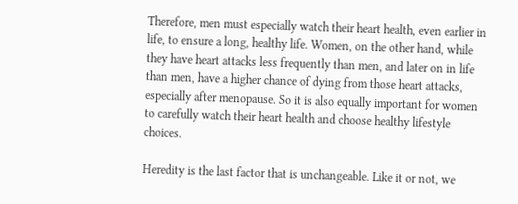Therefore, men must especially watch their heart health, even earlier in life, to ensure a long, healthy life. Women, on the other hand, while they have heart attacks less frequently than men, and later on in life than men, have a higher chance of dying from those heart attacks, especially after menopause. So it is also equally important for women to carefully watch their heart health and choose healthy lifestyle choices.

Heredity is the last factor that is unchangeable. Like it or not, we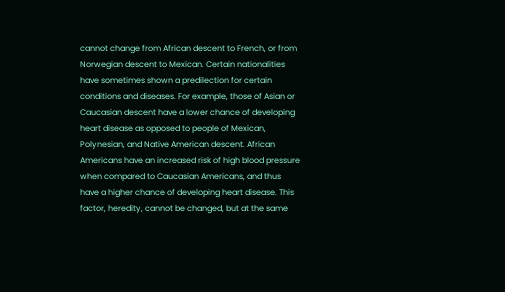cannot change from African descent to French, or from Norwegian descent to Mexican. Certain nationalities have sometimes shown a predilection for certain conditions and diseases. For example, those of Asian or Caucasian descent have a lower chance of developing heart disease as opposed to people of Mexican, Polynesian, and Native American descent. African Americans have an increased risk of high blood pressure when compared to Caucasian Americans, and thus have a higher chance of developing heart disease. This factor, heredity, cannot be changed, but at the same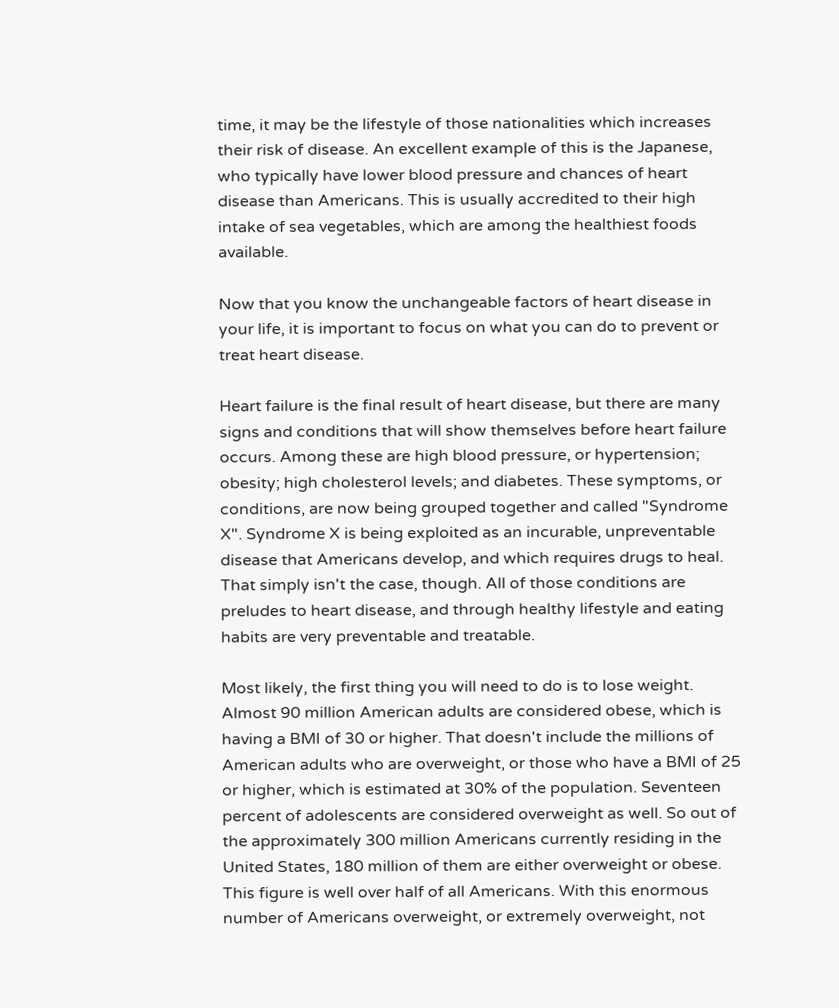time, it may be the lifestyle of those nationalities which increases their risk of disease. An excellent example of this is the Japanese, who typically have lower blood pressure and chances of heart disease than Americans. This is usually accredited to their high intake of sea vegetables, which are among the healthiest foods available.

Now that you know the unchangeable factors of heart disease in your life, it is important to focus on what you can do to prevent or treat heart disease.

Heart failure is the final result of heart disease, but there are many signs and conditions that will show themselves before heart failure occurs. Among these are high blood pressure, or hypertension; obesity; high cholesterol levels; and diabetes. These symptoms, or conditions, are now being grouped together and called "Syndrome X". Syndrome X is being exploited as an incurable, unpreventable disease that Americans develop, and which requires drugs to heal. That simply isn't the case, though. All of those conditions are preludes to heart disease, and through healthy lifestyle and eating habits are very preventable and treatable.

Most likely, the first thing you will need to do is to lose weight. Almost 90 million American adults are considered obese, which is having a BMI of 30 or higher. That doesn't include the millions of American adults who are overweight, or those who have a BMI of 25 or higher, which is estimated at 30% of the population. Seventeen percent of adolescents are considered overweight as well. So out of the approximately 300 million Americans currently residing in the United States, 180 million of them are either overweight or obese. This figure is well over half of all Americans. With this enormous number of Americans overweight, or extremely overweight, not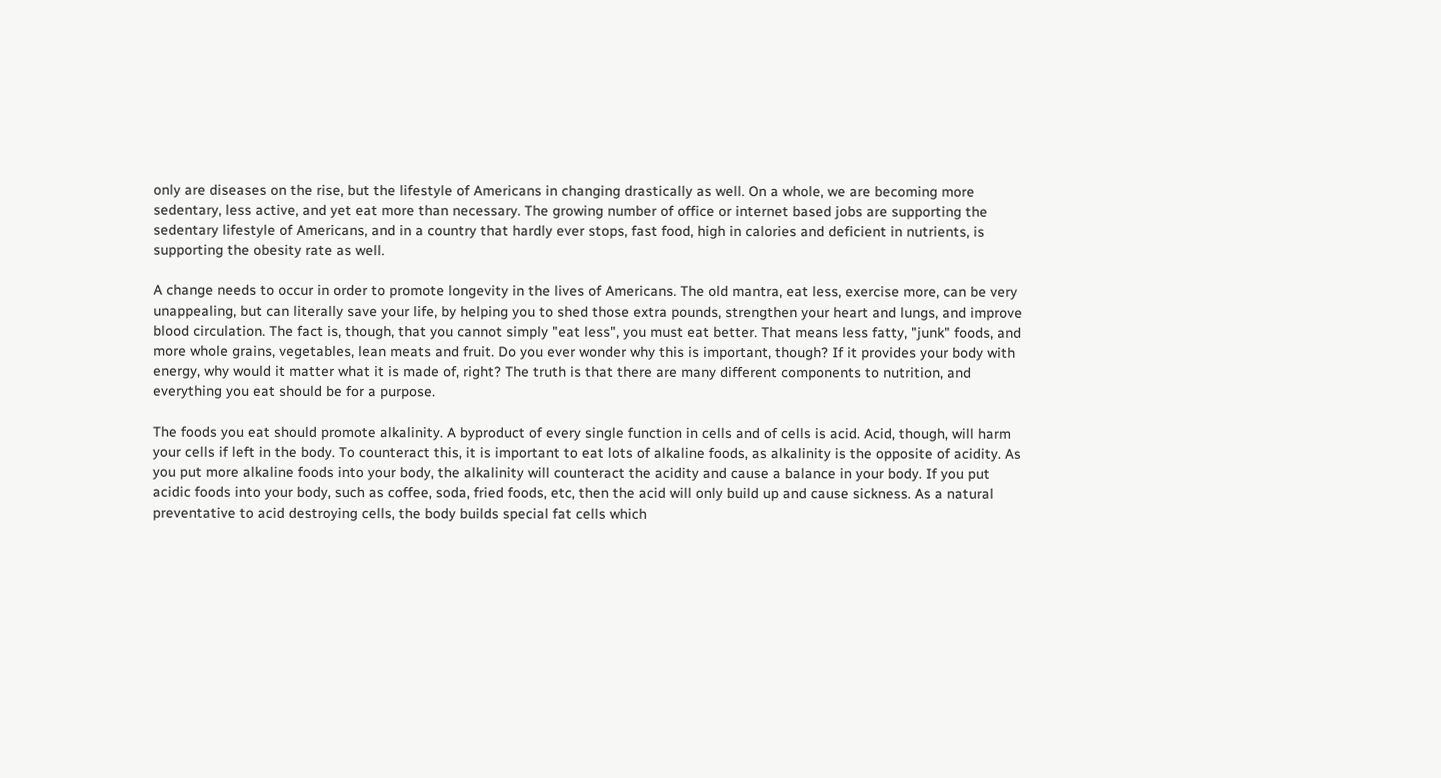only are diseases on the rise, but the lifestyle of Americans in changing drastically as well. On a whole, we are becoming more sedentary, less active, and yet eat more than necessary. The growing number of office or internet based jobs are supporting the sedentary lifestyle of Americans, and in a country that hardly ever stops, fast food, high in calories and deficient in nutrients, is supporting the obesity rate as well.

A change needs to occur in order to promote longevity in the lives of Americans. The old mantra, eat less, exercise more, can be very unappealing, but can literally save your life, by helping you to shed those extra pounds, strengthen your heart and lungs, and improve blood circulation. The fact is, though, that you cannot simply "eat less", you must eat better. That means less fatty, "junk" foods, and more whole grains, vegetables, lean meats and fruit. Do you ever wonder why this is important, though? If it provides your body with energy, why would it matter what it is made of, right? The truth is that there are many different components to nutrition, and everything you eat should be for a purpose.

The foods you eat should promote alkalinity. A byproduct of every single function in cells and of cells is acid. Acid, though, will harm your cells if left in the body. To counteract this, it is important to eat lots of alkaline foods, as alkalinity is the opposite of acidity. As you put more alkaline foods into your body, the alkalinity will counteract the acidity and cause a balance in your body. If you put acidic foods into your body, such as coffee, soda, fried foods, etc, then the acid will only build up and cause sickness. As a natural preventative to acid destroying cells, the body builds special fat cells which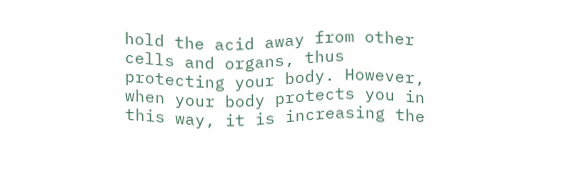hold the acid away from other cells and organs, thus protecting your body. However, when your body protects you in this way, it is increasing the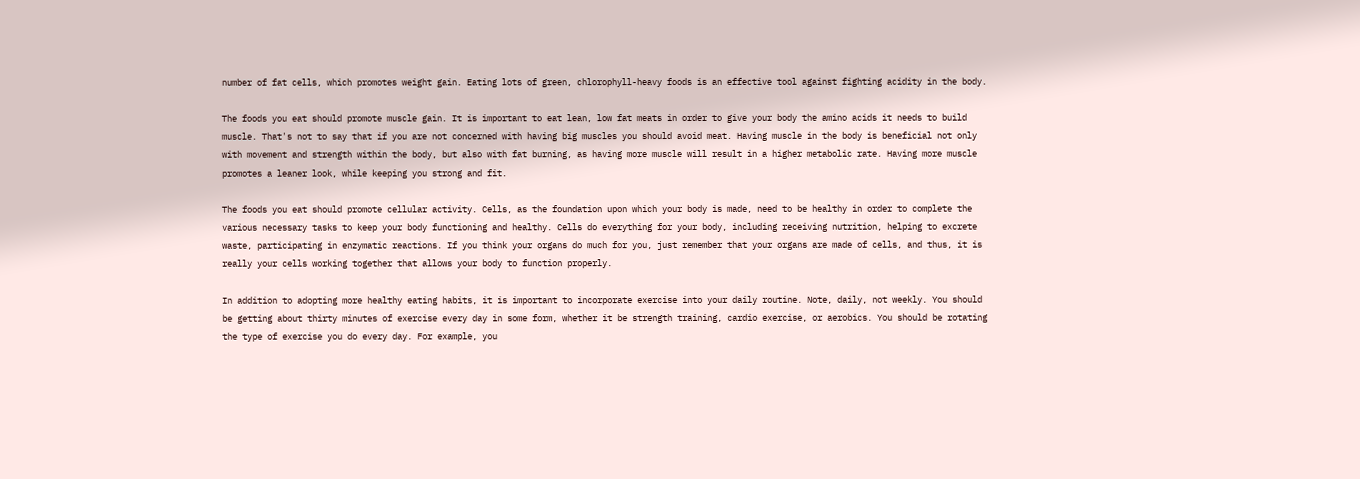number of fat cells, which promotes weight gain. Eating lots of green, chlorophyll-heavy foods is an effective tool against fighting acidity in the body.

The foods you eat should promote muscle gain. It is important to eat lean, low fat meats in order to give your body the amino acids it needs to build muscle. That's not to say that if you are not concerned with having big muscles you should avoid meat. Having muscle in the body is beneficial not only with movement and strength within the body, but also with fat burning, as having more muscle will result in a higher metabolic rate. Having more muscle promotes a leaner look, while keeping you strong and fit.

The foods you eat should promote cellular activity. Cells, as the foundation upon which your body is made, need to be healthy in order to complete the various necessary tasks to keep your body functioning and healthy. Cells do everything for your body, including receiving nutrition, helping to excrete waste, participating in enzymatic reactions. If you think your organs do much for you, just remember that your organs are made of cells, and thus, it is really your cells working together that allows your body to function properly.

In addition to adopting more healthy eating habits, it is important to incorporate exercise into your daily routine. Note, daily, not weekly. You should be getting about thirty minutes of exercise every day in some form, whether it be strength training, cardio exercise, or aerobics. You should be rotating the type of exercise you do every day. For example, you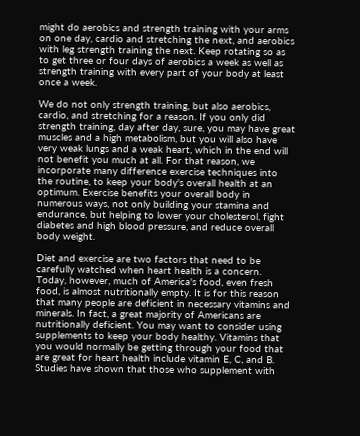might do aerobics and strength training with your arms on one day, cardio and stretching the next, and aerobics with leg strength training the next. Keep rotating so as to get three or four days of aerobics a week as well as strength training with every part of your body at least once a week.

We do not only strength training, but also aerobics, cardio, and stretching for a reason. If you only did strength training, day after day, sure, you may have great muscles and a high metabolism, but you will also have very weak lungs and a weak heart, which in the end will not benefit you much at all. For that reason, we incorporate many difference exercise techniques into the routine, to keep your body's overall health at an optimum. Exercise benefits your overall body in numerous ways, not only building your stamina and endurance, but helping to lower your cholesterol, fight diabetes and high blood pressure, and reduce overall body weight.

Diet and exercise are two factors that need to be carefully watched when heart health is a concern. Today, however, much of America's food, even fresh food, is almost nutritionally empty. It is for this reason that many people are deficient in necessary vitamins and minerals. In fact, a great majority of Americans are nutritionally deficient. You may want to consider using supplements to keep your body healthy. Vitamins that you would normally be getting through your food that are great for heart health include vitamin E, C, and B. Studies have shown that those who supplement with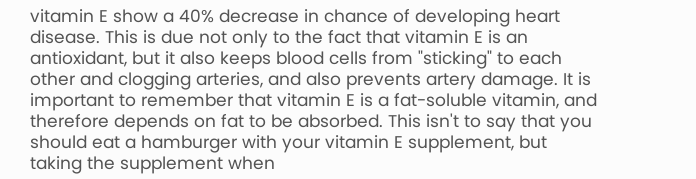vitamin E show a 40% decrease in chance of developing heart disease. This is due not only to the fact that vitamin E is an antioxidant, but it also keeps blood cells from "sticking" to each other and clogging arteries, and also prevents artery damage. It is important to remember that vitamin E is a fat-soluble vitamin, and therefore depends on fat to be absorbed. This isn't to say that you should eat a hamburger with your vitamin E supplement, but taking the supplement when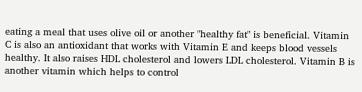eating a meal that uses olive oil or another "healthy fat" is beneficial. Vitamin C is also an antioxidant that works with Vitamin E and keeps blood vessels healthy. It also raises HDL cholesterol and lowers LDL cholesterol. Vitamin B is another vitamin which helps to control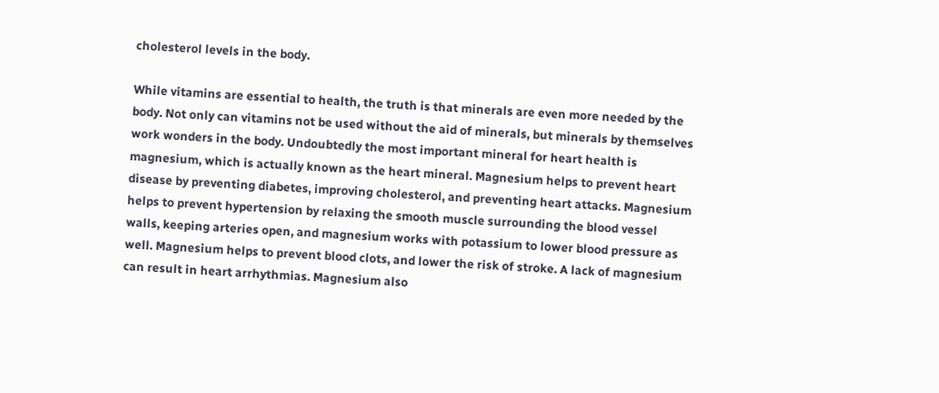cholesterol levels in the body.

While vitamins are essential to health, the truth is that minerals are even more needed by the body. Not only can vitamins not be used without the aid of minerals, but minerals by themselves work wonders in the body. Undoubtedly the most important mineral for heart health is magnesium, which is actually known as the heart mineral. Magnesium helps to prevent heart disease by preventing diabetes, improving cholesterol, and preventing heart attacks. Magnesium helps to prevent hypertension by relaxing the smooth muscle surrounding the blood vessel walls, keeping arteries open, and magnesium works with potassium to lower blood pressure as well. Magnesium helps to prevent blood clots, and lower the risk of stroke. A lack of magnesium can result in heart arrhythmias. Magnesium also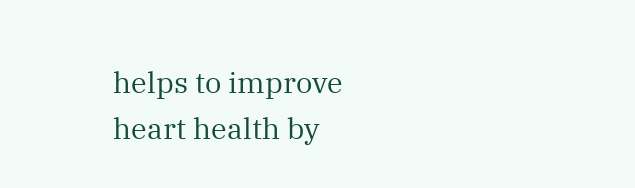helps to improve heart health by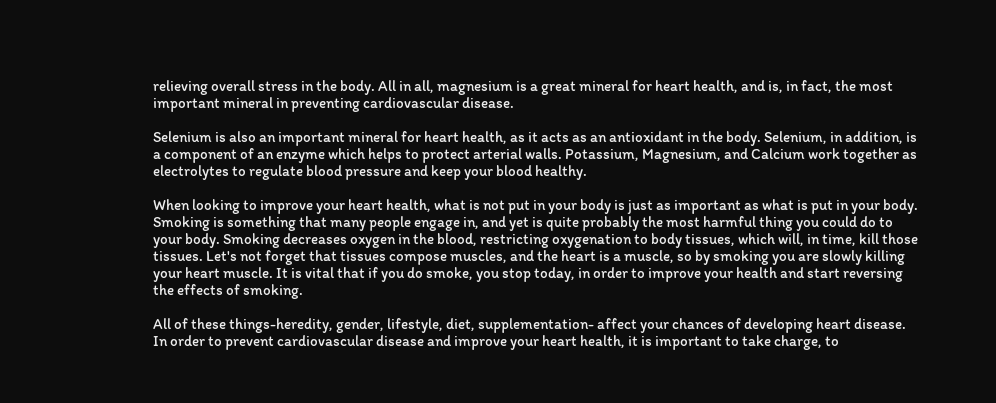relieving overall stress in the body. All in all, magnesium is a great mineral for heart health, and is, in fact, the most important mineral in preventing cardiovascular disease.

Selenium is also an important mineral for heart health, as it acts as an antioxidant in the body. Selenium, in addition, is a component of an enzyme which helps to protect arterial walls. Potassium, Magnesium, and Calcium work together as electrolytes to regulate blood pressure and keep your blood healthy.

When looking to improve your heart health, what is not put in your body is just as important as what is put in your body. Smoking is something that many people engage in, and yet is quite probably the most harmful thing you could do to your body. Smoking decreases oxygen in the blood, restricting oxygenation to body tissues, which will, in time, kill those tissues. Let's not forget that tissues compose muscles, and the heart is a muscle, so by smoking you are slowly killing your heart muscle. It is vital that if you do smoke, you stop today, in order to improve your health and start reversing the effects of smoking.

All of these things-heredity, gender, lifestyle, diet, supplementation- affect your chances of developing heart disease. In order to prevent cardiovascular disease and improve your heart health, it is important to take charge, to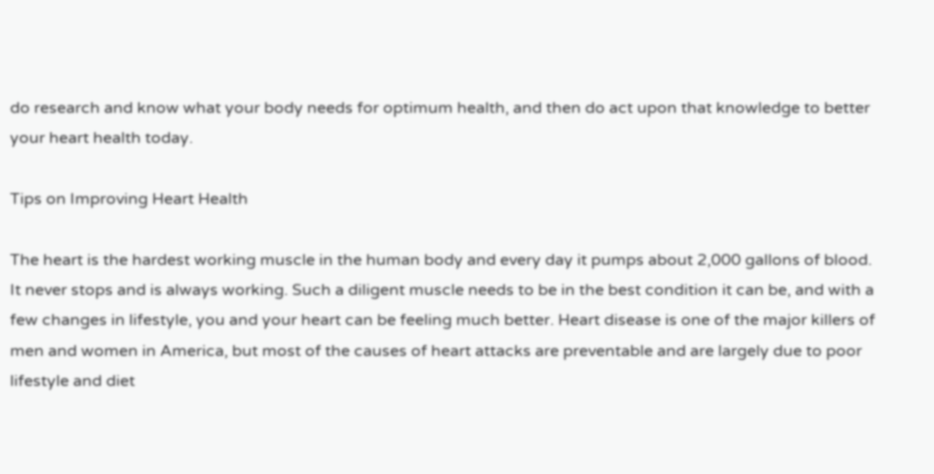do research and know what your body needs for optimum health, and then do act upon that knowledge to better your heart health today.

Tips on Improving Heart Health

The heart is the hardest working muscle in the human body and every day it pumps about 2,000 gallons of blood. It never stops and is always working. Such a diligent muscle needs to be in the best condition it can be, and with a few changes in lifestyle, you and your heart can be feeling much better. Heart disease is one of the major killers of men and women in America, but most of the causes of heart attacks are preventable and are largely due to poor lifestyle and diet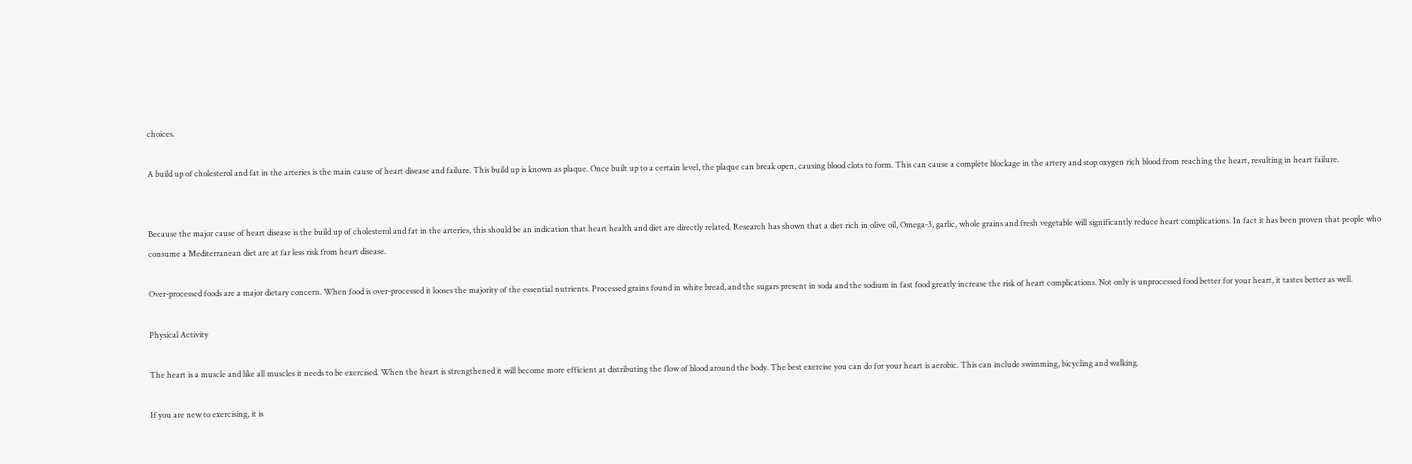choices.

A build up of cholesterol and fat in the arteries is the main cause of heart disease and failure. This build up is known as plaque. Once built up to a certain level, the plaque can break open, causing blood clots to form. This can cause a complete blockage in the artery and stop oxygen rich blood from reaching the heart, resulting in heart failure.


Because the major cause of heart disease is the build up of cholesterol and fat in the arteries, this should be an indication that heart health and diet are directly related. Research has shown that a diet rich in olive oil, Omega-3, garlic, whole grains and fresh vegetable will significantly reduce heart complications. In fact it has been proven that people who consume a Mediterranean diet are at far less risk from heart disease.

Over-processed foods are a major dietary concern. When food is over-processed it looses the majority of the essential nutrients. Processed grains found in white bread, and the sugars present in soda and the sodium in fast food greatly increase the risk of heart complications. Not only is unprocessed food better for your heart, it tastes better as well.

Physical Activity

The heart is a muscle and like all muscles it needs to be exercised. When the heart is strengthened it will become more efficient at distributing the flow of blood around the body. The best exercise you can do for your heart is aerobic. This can include swimming, bicycling and walking.

If you are new to exercising, it is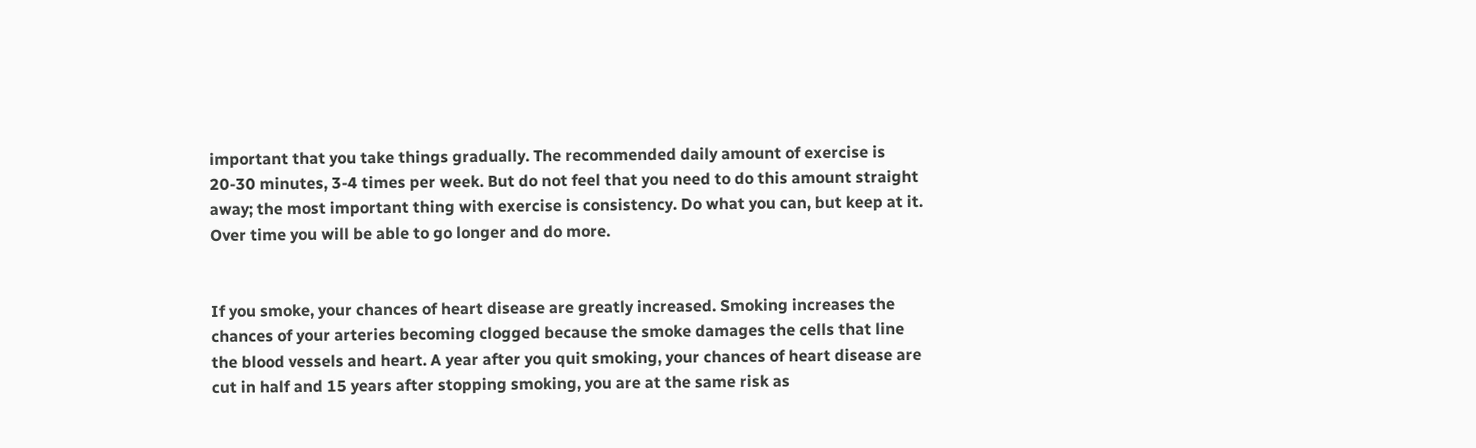important that you take things gradually. The recommended daily amount of exercise is 20-30 minutes, 3-4 times per week. But do not feel that you need to do this amount straight away; the most important thing with exercise is consistency. Do what you can, but keep at it. Over time you will be able to go longer and do more.


If you smoke, your chances of heart disease are greatly increased. Smoking increases the chances of your arteries becoming clogged because the smoke damages the cells that line the blood vessels and heart. A year after you quit smoking, your chances of heart disease are cut in half and 15 years after stopping smoking, you are at the same risk as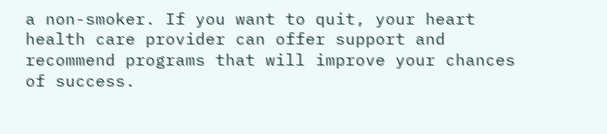a non-smoker. If you want to quit, your heart health care provider can offer support and recommend programs that will improve your chances of success.